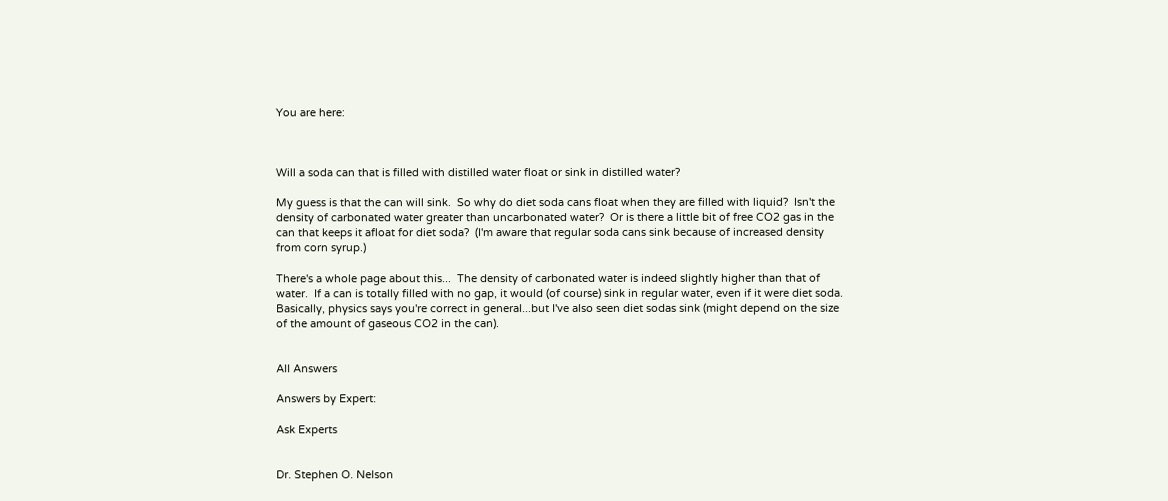You are here:



Will a soda can that is filled with distilled water float or sink in distilled water?

My guess is that the can will sink.  So why do diet soda cans float when they are filled with liquid?  Isn't the density of carbonated water greater than uncarbonated water?  Or is there a little bit of free CO2 gas in the can that keeps it afloat for diet soda?  (I'm aware that regular soda cans sink because of increased density from corn syrup.)

There's a whole page about this...  The density of carbonated water is indeed slightly higher than that of water.  If a can is totally filled with no gap, it would (of course) sink in regular water, even if it were diet soda.  Basically, physics says you're correct in general...but I've also seen diet sodas sink (might depend on the size of the amount of gaseous CO2 in the can).


All Answers

Answers by Expert:

Ask Experts


Dr. Stephen O. Nelson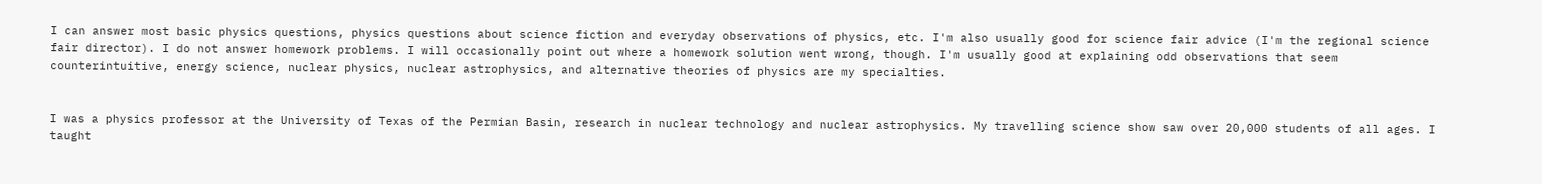I can answer most basic physics questions, physics questions about science fiction and everyday observations of physics, etc. I'm also usually good for science fair advice (I'm the regional science fair director). I do not answer homework problems. I will occasionally point out where a homework solution went wrong, though. I'm usually good at explaining odd observations that seem counterintuitive, energy science, nuclear physics, nuclear astrophysics, and alternative theories of physics are my specialties.


I was a physics professor at the University of Texas of the Permian Basin, research in nuclear technology and nuclear astrophysics. My travelling science show saw over 20,000 students of all ages. I taught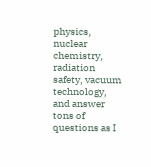physics, nuclear chemistry, radiation safety, vacuum technology, and answer tons of questions as I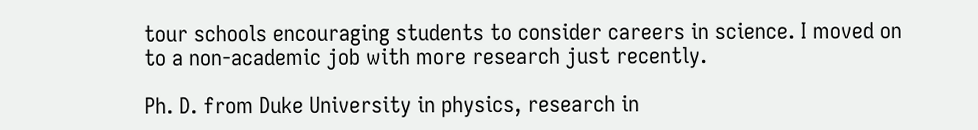tour schools encouraging students to consider careers in science. I moved on to a non-academic job with more research just recently.

Ph. D. from Duke University in physics, research in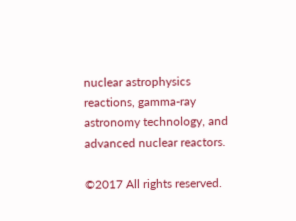nuclear astrophysics reactions, gamma-ray astronomy technology, and advanced nuclear reactors.

©2017 All rights reserved.